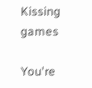Kissing games

You're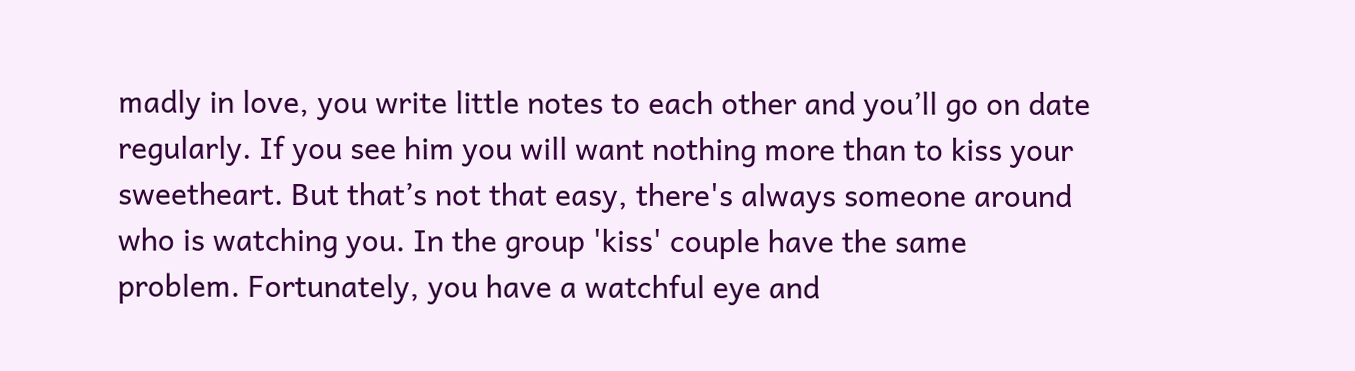madly in love, you write little notes to each other and you’ll go on date regularly. If you see him you will want nothing more than to kiss your sweetheart. But that’s not that easy, there's always someone around who is watching you. In the group 'kiss' couple have the same problem. Fortunately, you have a watchful eye and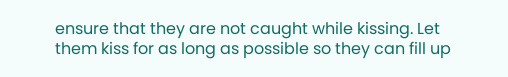ensure that they are not caught while kissing. Let them kiss for as long as possible so they can fill up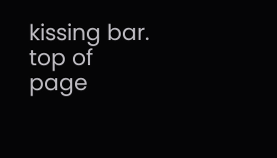kissing bar.
top of page